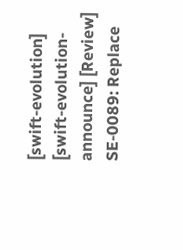[swift-evolution] [swift-evolution-announce] [Review] SE-0089: Replace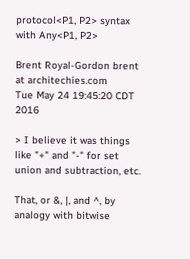protocol<P1, P2> syntax with Any<P1, P2>

Brent Royal-Gordon brent at architechies.com
Tue May 24 19:45:20 CDT 2016

> I believe it was things like "+" and "-" for set union and subtraction, etc.

That, or &, |, and ^, by analogy with bitwise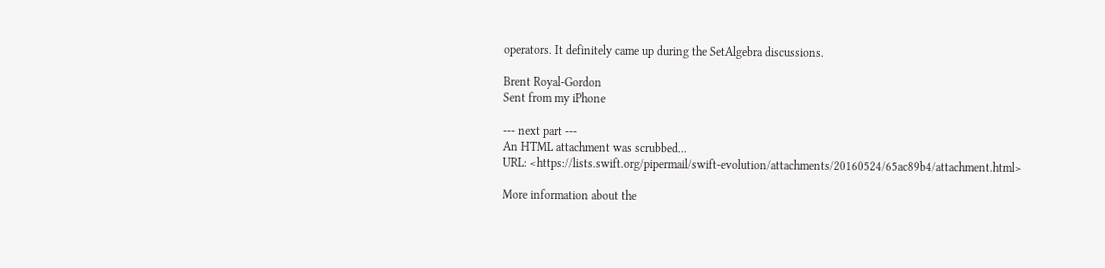operators. It definitely came up during the SetAlgebra discussions.

Brent Royal-Gordon
Sent from my iPhone

--- next part ---
An HTML attachment was scrubbed...
URL: <https://lists.swift.org/pipermail/swift-evolution/attachments/20160524/65ac89b4/attachment.html>

More information about the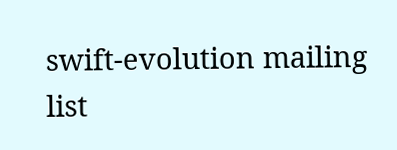swift-evolution mailing list